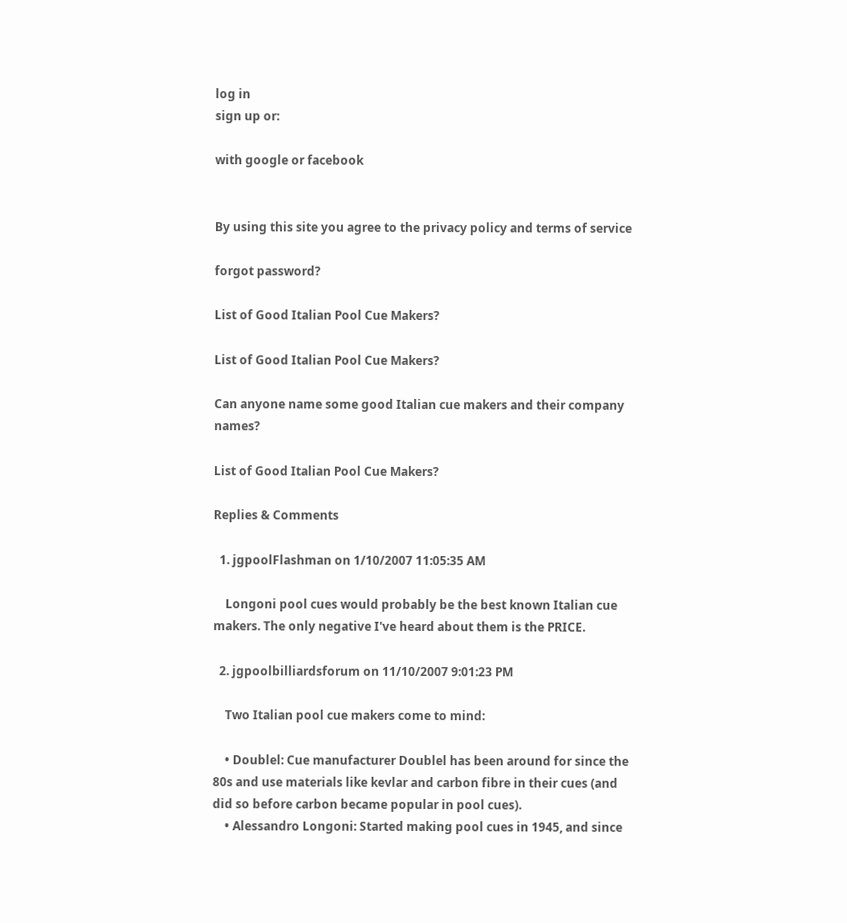log in
sign up or:

with google or facebook


By using this site you agree to the privacy policy and terms of service

forgot password?

List of Good Italian Pool Cue Makers?

List of Good Italian Pool Cue Makers?

Can anyone name some good Italian cue makers and their company names?

List of Good Italian Pool Cue Makers?

Replies & Comments

  1. jgpoolFlashman on 1/10/2007 11:05:35 AM

    Longoni pool cues would probably be the best known Italian cue makers. The only negative I've heard about them is the PRICE.

  2. jgpoolbilliardsforum on 11/10/2007 9:01:23 PM

    Two Italian pool cue makers come to mind:

    • Doublel: Cue manufacturer Doublel has been around for since the 80s and use materials like kevlar and carbon fibre in their cues (and did so before carbon became popular in pool cues).
    • Alessandro Longoni: Started making pool cues in 1945, and since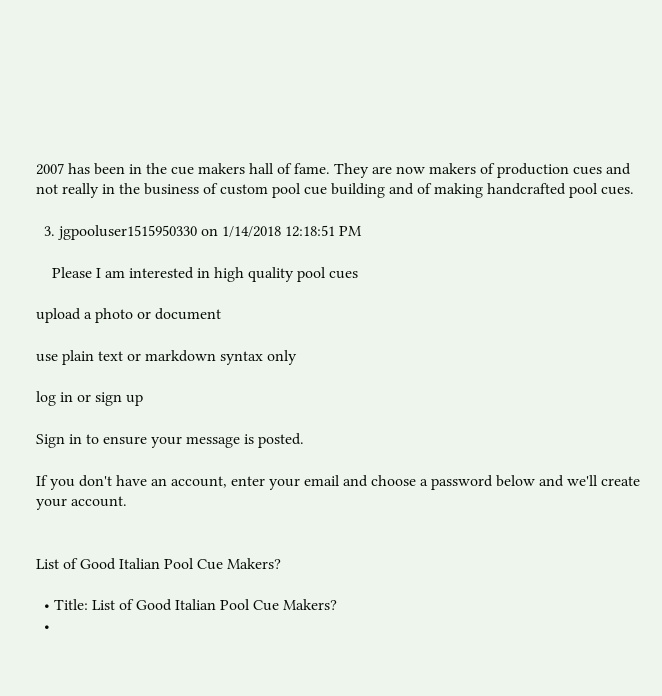2007 has been in the cue makers hall of fame. They are now makers of production cues and not really in the business of custom pool cue building and of making handcrafted pool cues.

  3. jgpooluser1515950330 on 1/14/2018 12:18:51 PM

    Please I am interested in high quality pool cues

upload a photo or document

use plain text or markdown syntax only

log in or sign up

Sign in to ensure your message is posted.

If you don't have an account, enter your email and choose a password below and we'll create your account.


List of Good Italian Pool Cue Makers?

  • Title: List of Good Italian Pool Cue Makers?
  •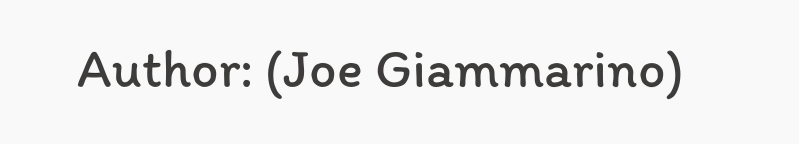Author: (Joe Giammarino)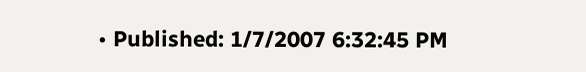• Published: 1/7/2007 6:32:45 PM